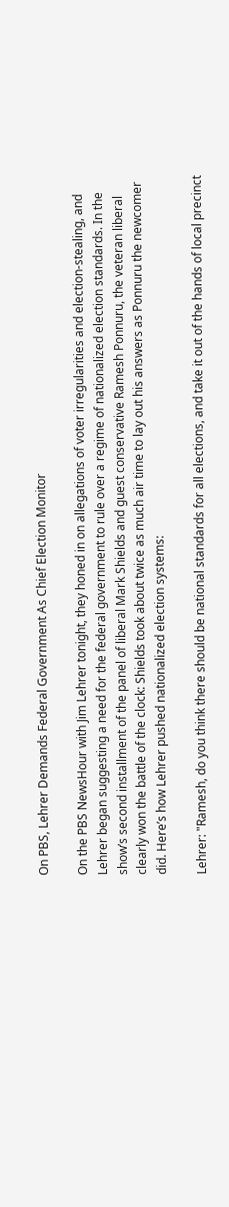On PBS, Lehrer Demands Federal Government As Chief Election Monitor

On the PBS NewsHour with Jim Lehrer tonight, they honed in on allegations of voter irregularities and election-stealing, and Lehrer began suggesting a need for the federal government to rule over a regime of nationalized election standards. In the show’s second installment of the panel of liberal Mark Shields and guest conservative Ramesh Ponnuru, the veteran liberal clearly won the battle of the clock: Shields took about twice as much air time to lay out his answers as Ponnuru the newcomer did. Here’s how Lehrer pushed nationalized election systems:

Lehrer: "Ramesh, do you think there should be national standards for all elections, and take it out of the hands of local precinct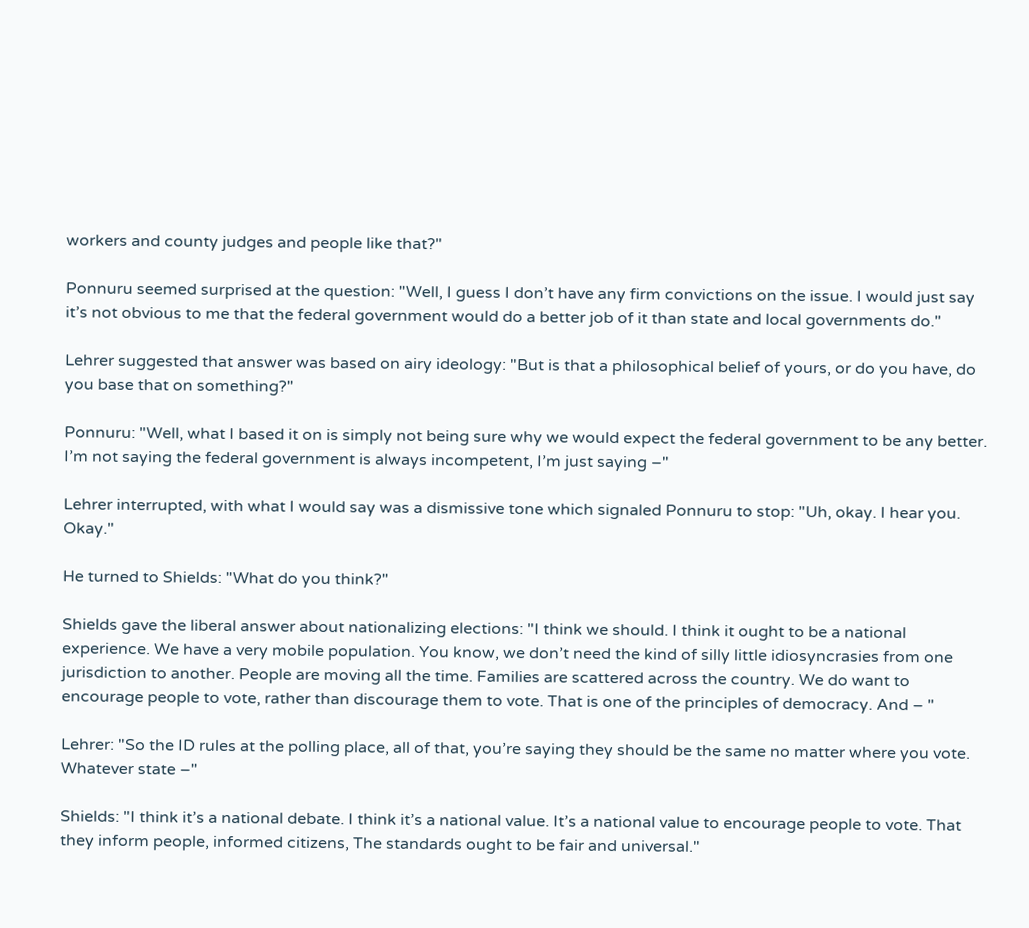workers and county judges and people like that?"

Ponnuru seemed surprised at the question: "Well, I guess I don’t have any firm convictions on the issue. I would just say it’s not obvious to me that the federal government would do a better job of it than state and local governments do."

Lehrer suggested that answer was based on airy ideology: "But is that a philosophical belief of yours, or do you have, do you base that on something?"

Ponnuru: "Well, what I based it on is simply not being sure why we would expect the federal government to be any better. I’m not saying the federal government is always incompetent, I’m just saying –"

Lehrer interrupted, with what I would say was a dismissive tone which signaled Ponnuru to stop: "Uh, okay. I hear you. Okay."

He turned to Shields: "What do you think?"

Shields gave the liberal answer about nationalizing elections: "I think we should. I think it ought to be a national experience. We have a very mobile population. You know, we don’t need the kind of silly little idiosyncrasies from one jurisdiction to another. People are moving all the time. Families are scattered across the country. We do want to encourage people to vote, rather than discourage them to vote. That is one of the principles of democracy. And – "

Lehrer: "So the ID rules at the polling place, all of that, you’re saying they should be the same no matter where you vote. Whatever state –"

Shields: "I think it’s a national debate. I think it’s a national value. It’s a national value to encourage people to vote. That they inform people, informed citizens, The standards ought to be fair and universal."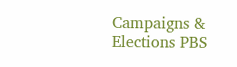Campaigns & Elections PBS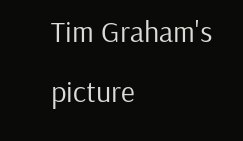Tim Graham's picture